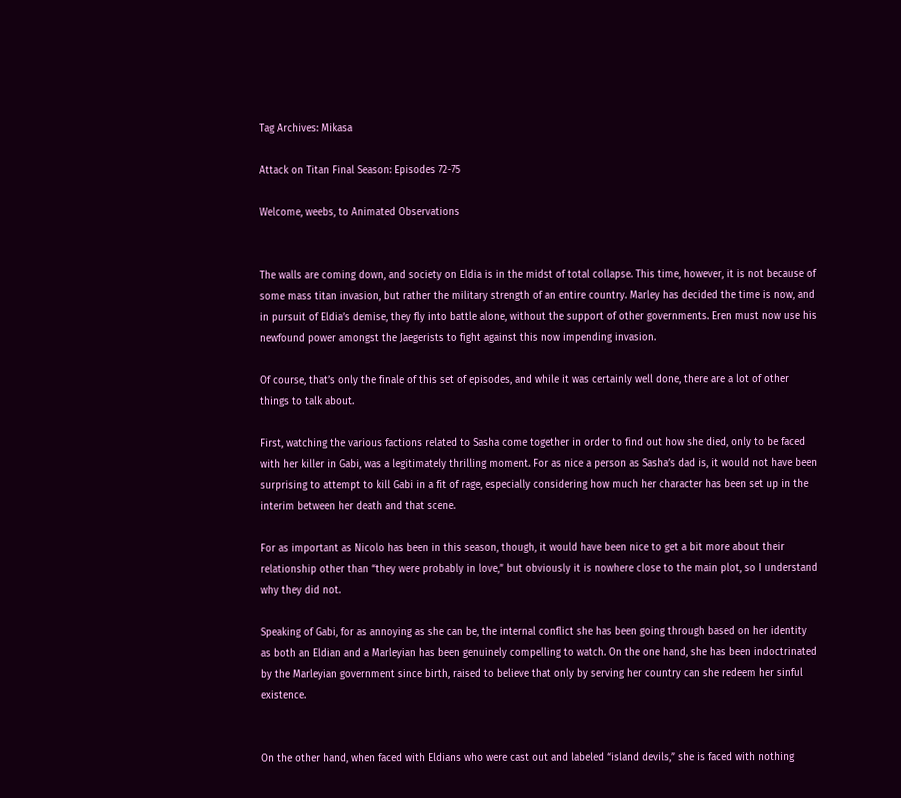Tag Archives: Mikasa

Attack on Titan Final Season: Episodes 72-75

Welcome, weebs, to Animated Observations


The walls are coming down, and society on Eldia is in the midst of total collapse. This time, however, it is not because of some mass titan invasion, but rather the military strength of an entire country. Marley has decided the time is now, and in pursuit of Eldia’s demise, they fly into battle alone, without the support of other governments. Eren must now use his newfound power amongst the Jaegerists to fight against this now impending invasion.

Of course, that’s only the finale of this set of episodes, and while it was certainly well done, there are a lot of other things to talk about.

First, watching the various factions related to Sasha come together in order to find out how she died, only to be faced with her killer in Gabi, was a legitimately thrilling moment. For as nice a person as Sasha’s dad is, it would not have been surprising to attempt to kill Gabi in a fit of rage, especially considering how much her character has been set up in the interim between her death and that scene.

For as important as Nicolo has been in this season, though, it would have been nice to get a bit more about their relationship other than “they were probably in love,” but obviously it is nowhere close to the main plot, so I understand why they did not.

Speaking of Gabi, for as annoying as she can be, the internal conflict she has been going through based on her identity as both an Eldian and a Marleyian has been genuinely compelling to watch. On the one hand, she has been indoctrinated by the Marleyian government since birth, raised to believe that only by serving her country can she redeem her sinful existence.


On the other hand, when faced with Eldians who were cast out and labeled “island devils,” she is faced with nothing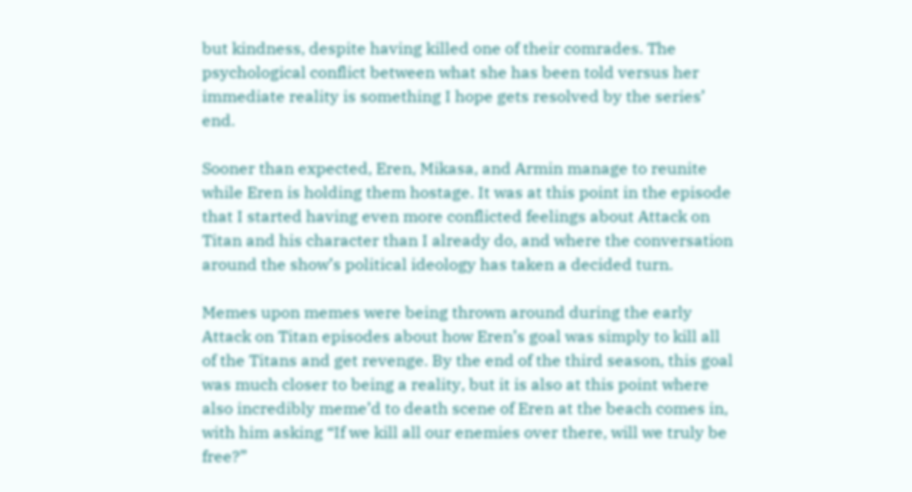but kindness, despite having killed one of their comrades. The psychological conflict between what she has been told versus her immediate reality is something I hope gets resolved by the series’ end.

Sooner than expected, Eren, Mikasa, and Armin manage to reunite while Eren is holding them hostage. It was at this point in the episode that I started having even more conflicted feelings about Attack on Titan and his character than I already do, and where the conversation around the show’s political ideology has taken a decided turn.

Memes upon memes were being thrown around during the early Attack on Titan episodes about how Eren’s goal was simply to kill all of the Titans and get revenge. By the end of the third season, this goal was much closer to being a reality, but it is also at this point where also incredibly meme’d to death scene of Eren at the beach comes in, with him asking “If we kill all our enemies over there, will we truly be free?”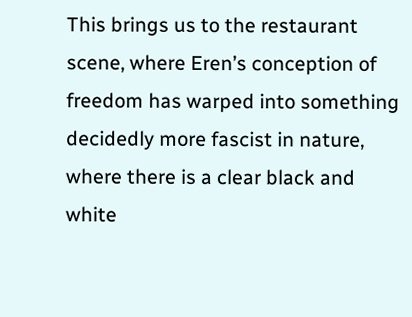This brings us to the restaurant scene, where Eren’s conception of freedom has warped into something decidedly more fascist in nature, where there is a clear black and white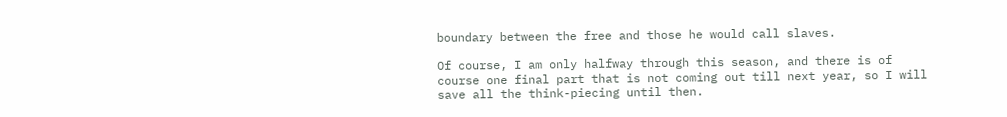boundary between the free and those he would call slaves.

Of course, I am only halfway through this season, and there is of course one final part that is not coming out till next year, so I will save all the think-piecing until then.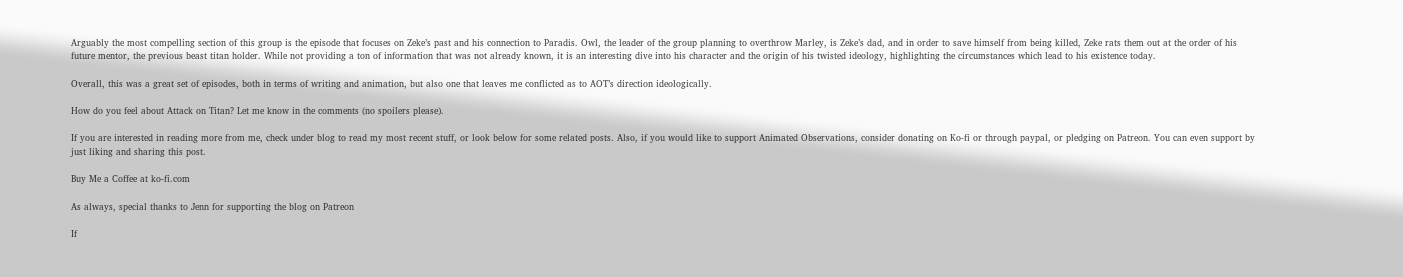Arguably the most compelling section of this group is the episode that focuses on Zeke’s past and his connection to Paradis. Owl, the leader of the group planning to overthrow Marley, is Zeke’s dad, and in order to save himself from being killed, Zeke rats them out at the order of his future mentor, the previous beast titan holder. While not providing a ton of information that was not already known, it is an interesting dive into his character and the origin of his twisted ideology, highlighting the circumstances which lead to his existence today.

Overall, this was a great set of episodes, both in terms of writing and animation, but also one that leaves me conflicted as to AOT’s direction ideologically.

How do you feel about Attack on Titan? Let me know in the comments (no spoilers please).

If you are interested in reading more from me, check under blog to read my most recent stuff, or look below for some related posts. Also, if you would like to support Animated Observations, consider donating on Ko-fi or through paypal, or pledging on Patreon. You can even support by just liking and sharing this post.

Buy Me a Coffee at ko-fi.com

As always, special thanks to Jenn for supporting the blog on Patreon

If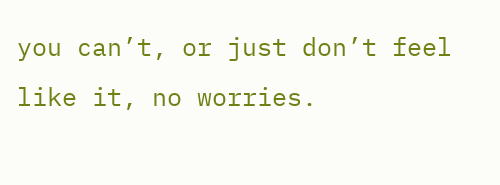you can’t, or just don’t feel like it, no worries.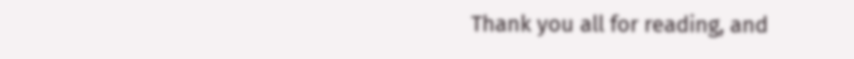Thank you all for reading, and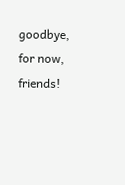goodbye, for now, friends!